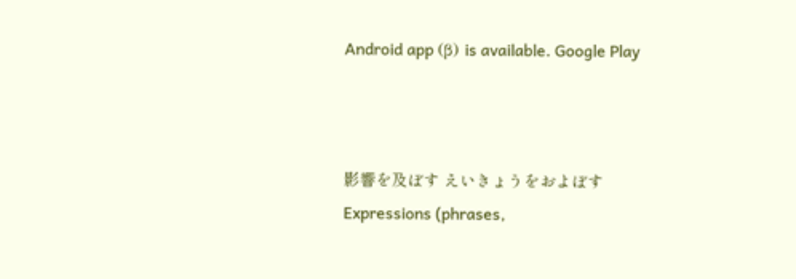Android app (β) is available. Google Play



影響を及ぼす えいきょうをおよぼす
Expressions (phrases,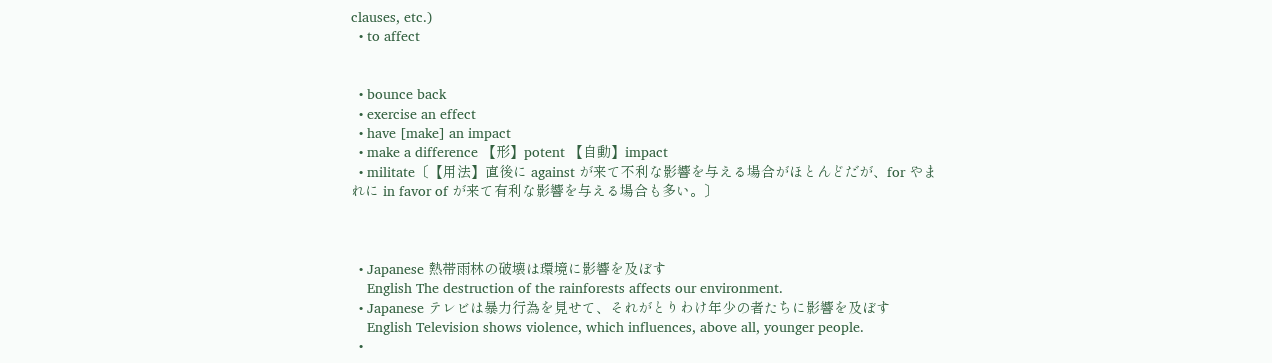clauses, etc.)
  • to affect


  • bounce back
  • exercise an effect
  • have [make] an impact
  • make a difference 【形】potent 【自動】impact
  • militate〔【用法】直後に against が来て不利な影響を与える場合がほとんどだが、for やまれに in favor of が来て有利な影響を与える場合も多い。〕



  • Japanese 熱帯雨林の破壊は環境に影響を及ぼす
    English The destruction of the rainforests affects our environment.
  • Japanese テレビは暴力行為を見せて、それがとりわけ年少の者たちに影響を及ぼす
    English Television shows violence, which influences, above all, younger people.
  •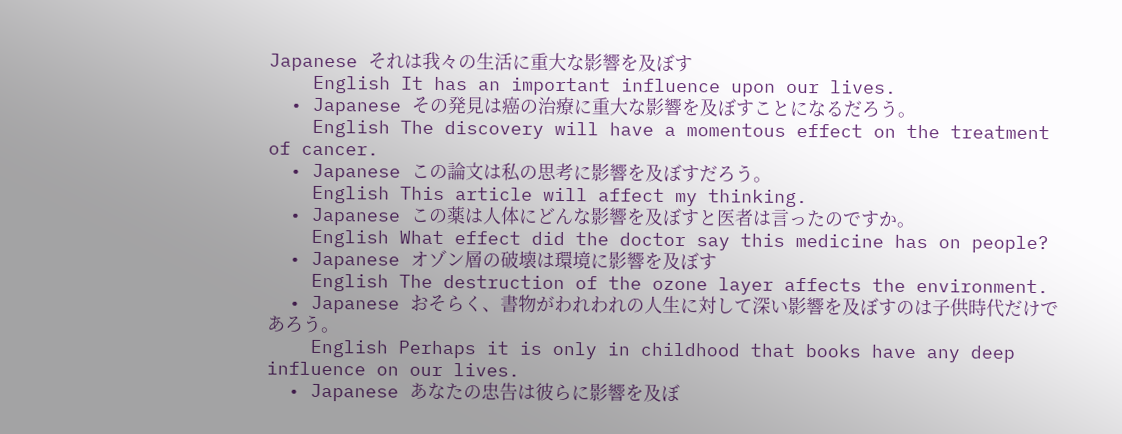Japanese それは我々の生活に重大な影響を及ぼす
    English It has an important influence upon our lives.
  • Japanese その発見は癌の治療に重大な影響を及ぼすことになるだろう。
    English The discovery will have a momentous effect on the treatment of cancer.
  • Japanese この論文は私の思考に影響を及ぼすだろう。
    English This article will affect my thinking.
  • Japanese この薬は人体にどんな影響を及ぼすと医者は言ったのですか。
    English What effect did the doctor say this medicine has on people?
  • Japanese オゾン層の破壊は環境に影響を及ぼす
    English The destruction of the ozone layer affects the environment.
  • Japanese おそらく、書物がわれわれの人生に対して深い影響を及ぼすのは子供時代だけであろう。
    English Perhaps it is only in childhood that books have any deep influence on our lives.
  • Japanese あなたの忠告は彼らに影響を及ぼ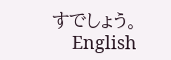すでしょう。
    English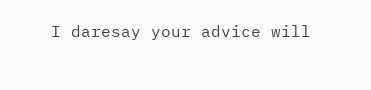I daresay your advice will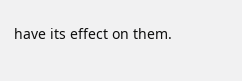have its effect on them.